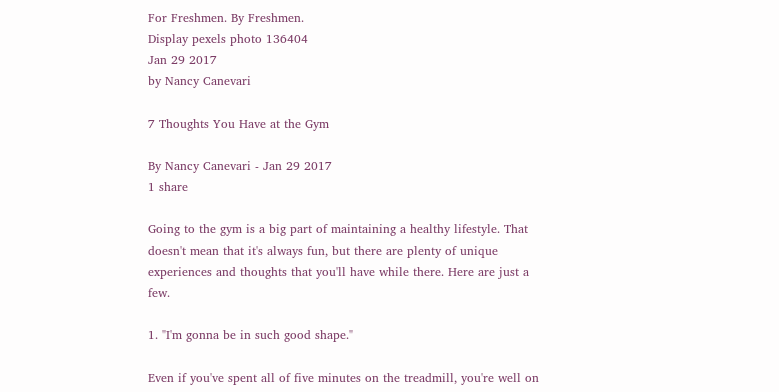For Freshmen. By Freshmen.
Display pexels photo 136404
Jan 29 2017
by Nancy Canevari

7 Thoughts You Have at the Gym

By Nancy Canevari - Jan 29 2017
1 share

Going to the gym is a big part of maintaining a healthy lifestyle. That doesn't mean that it's always fun, but there are plenty of unique experiences and thoughts that you'll have while there. Here are just a few.

1. "I'm gonna be in such good shape."

Even if you've spent all of five minutes on the treadmill, you're well on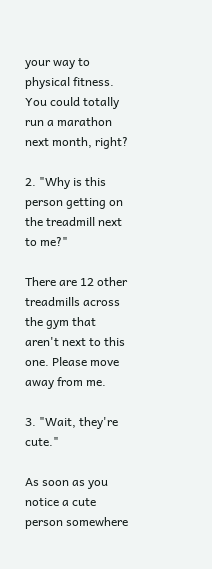your way to physical fitness. You could totally run a marathon next month, right?

2. "Why is this person getting on the treadmill next to me?"

There are 12 other treadmills across the gym that aren't next to this one. Please move away from me.

3. "Wait, they're cute."

As soon as you notice a cute person somewhere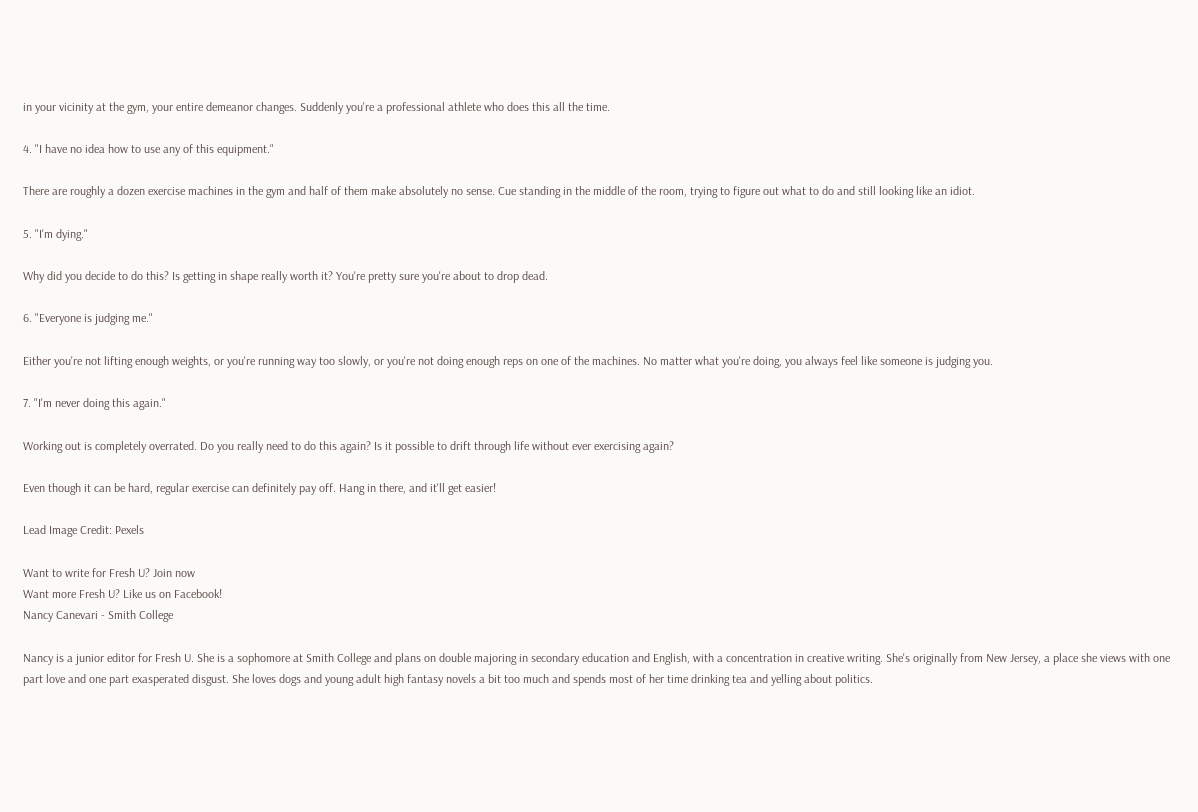in your vicinity at the gym, your entire demeanor changes. Suddenly you're a professional athlete who does this all the time.

4. "I have no idea how to use any of this equipment."

There are roughly a dozen exercise machines in the gym and half of them make absolutely no sense. Cue standing in the middle of the room, trying to figure out what to do and still looking like an idiot.

5. "I'm dying."

Why did you decide to do this? Is getting in shape really worth it? You're pretty sure you're about to drop dead.

6. "Everyone is judging me."

Either you're not lifting enough weights, or you're running way too slowly, or you're not doing enough reps on one of the machines. No matter what you're doing, you always feel like someone is judging you.

7. "I'm never doing this again."

Working out is completely overrated. Do you really need to do this again? Is it possible to drift through life without ever exercising again?

Even though it can be hard, regular exercise can definitely pay off. Hang in there, and it'll get easier!

Lead Image Credit: Pexels

Want to write for Fresh U? Join now
Want more Fresh U? Like us on Facebook!
Nancy Canevari - Smith College

Nancy is a junior editor for Fresh U. She is a sophomore at Smith College and plans on double majoring in secondary education and English, with a concentration in creative writing. She's originally from New Jersey, a place she views with one part love and one part exasperated disgust. She loves dogs and young adult high fantasy novels a bit too much and spends most of her time drinking tea and yelling about politics.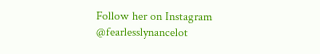Follow her on Instagram @fearlesslynancelot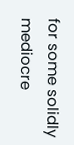for some solidly mediocre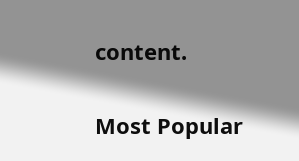content.

Most Popular